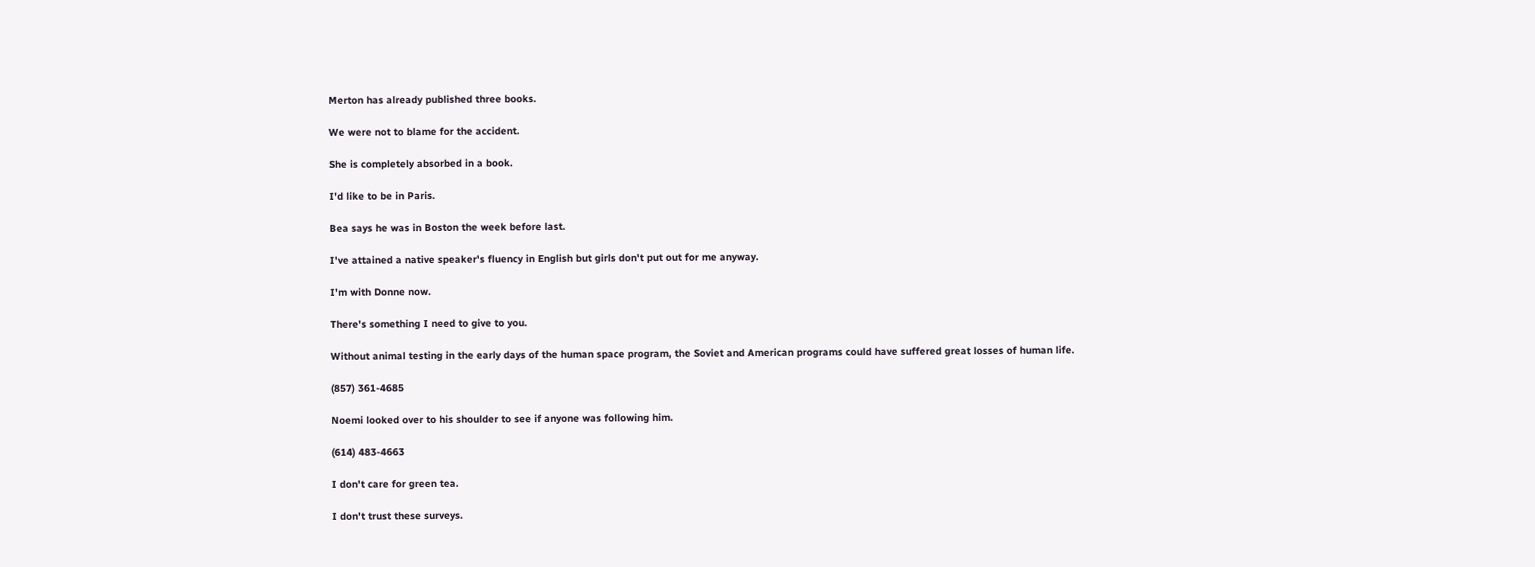Merton has already published three books.

We were not to blame for the accident.

She is completely absorbed in a book.

I'd like to be in Paris.

Bea says he was in Boston the week before last.

I've attained a native speaker's fluency in English but girls don't put out for me anyway.

I'm with Donne now.

There's something I need to give to you.

Without animal testing in the early days of the human space program, the Soviet and American programs could have suffered great losses of human life.

(857) 361-4685

Noemi looked over to his shoulder to see if anyone was following him.

(614) 483-4663

I don't care for green tea.

I don't trust these surveys.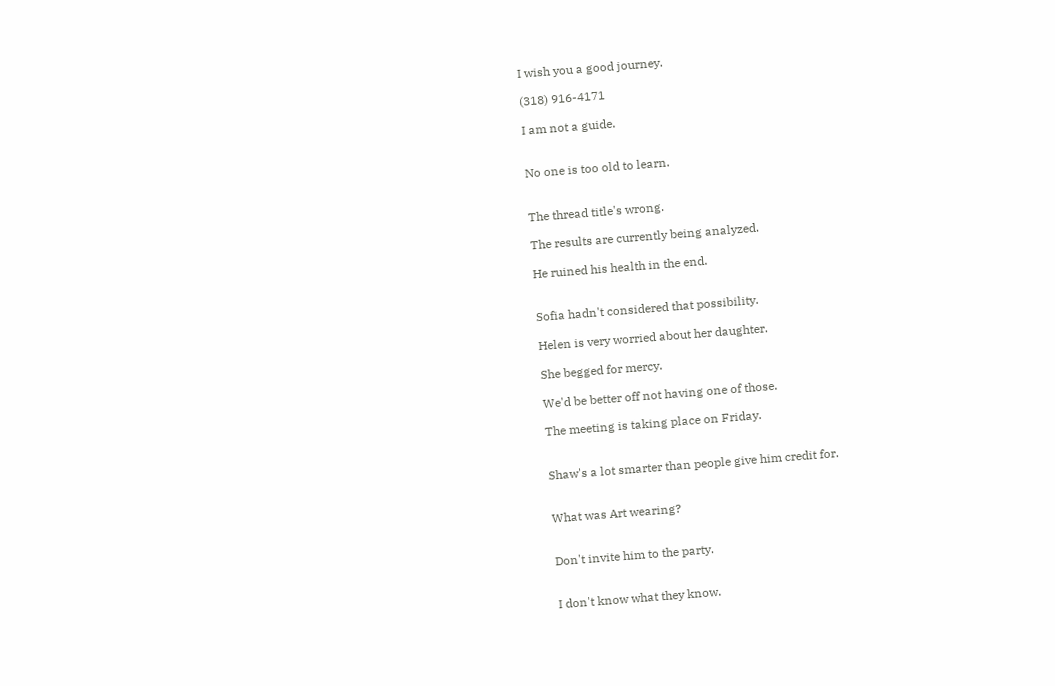I wish you a good journey.

(318) 916-4171

I am not a guide.


No one is too old to learn.


The thread title's wrong.

The results are currently being analyzed.

He ruined his health in the end.


Sofia hadn't considered that possibility.

Helen is very worried about her daughter.

She begged for mercy.

We'd be better off not having one of those.

The meeting is taking place on Friday.


Shaw's a lot smarter than people give him credit for.


What was Art wearing?


Don't invite him to the party.


I don't know what they know.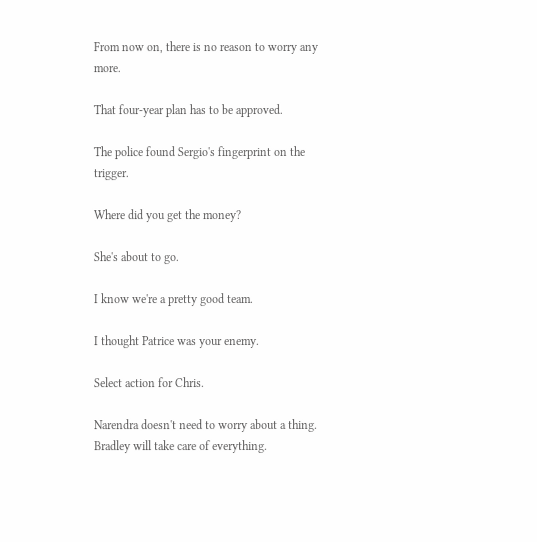From now on, there is no reason to worry any more.

That four-year plan has to be approved.

The police found Sergio's fingerprint on the trigger.

Where did you get the money?

She's about to go.

I know we're a pretty good team.

I thought Patrice was your enemy.

Select action for Chris.

Narendra doesn't need to worry about a thing. Bradley will take care of everything.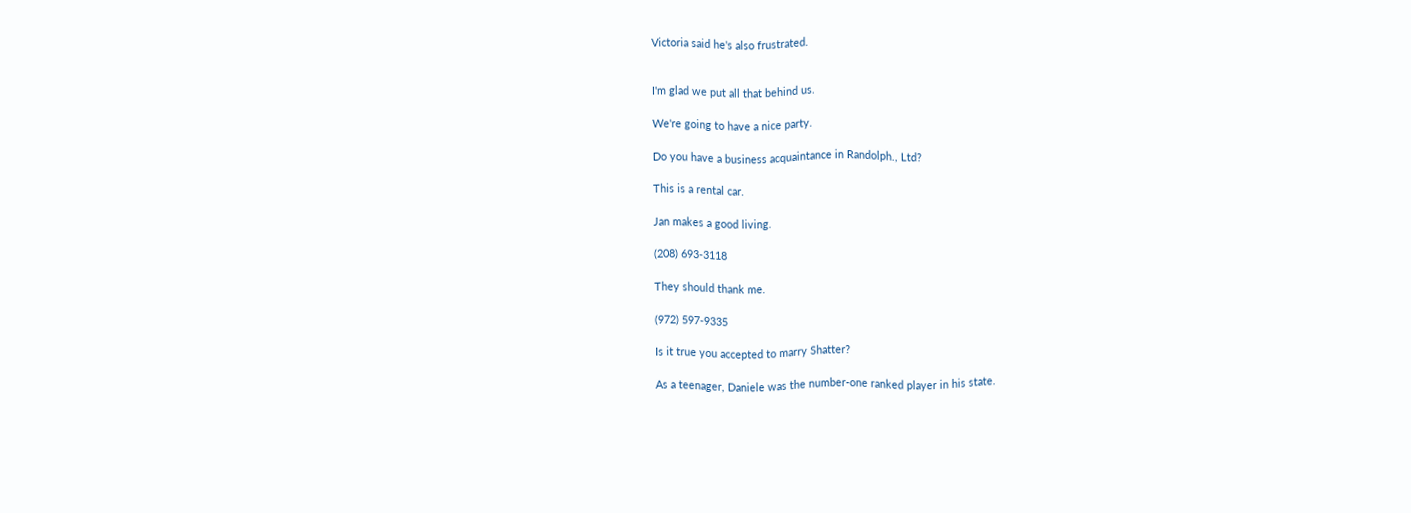Victoria said he's also frustrated.


I'm glad we put all that behind us.

We're going to have a nice party.

Do you have a business acquaintance in Randolph., Ltd?

This is a rental car.

Jan makes a good living.

(208) 693-3118

They should thank me.

(972) 597-9335

Is it true you accepted to marry Shatter?

As a teenager, Daniele was the number-one ranked player in his state.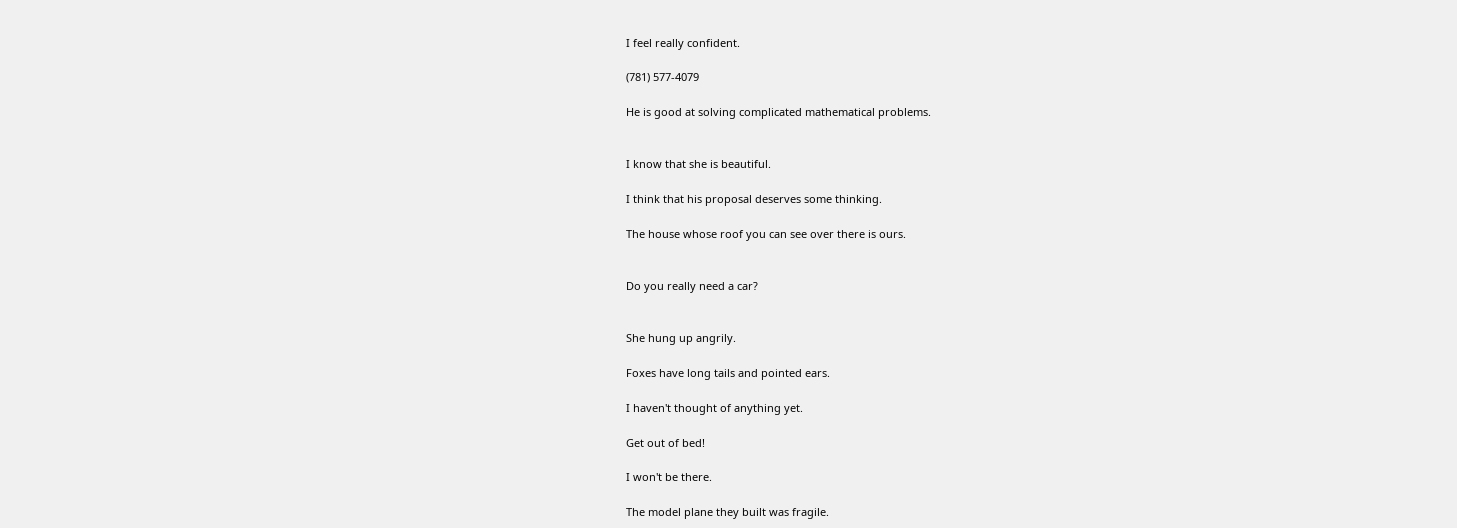I feel really confident.

(781) 577-4079

He is good at solving complicated mathematical problems.


I know that she is beautiful.

I think that his proposal deserves some thinking.

The house whose roof you can see over there is ours.


Do you really need a car?


She hung up angrily.

Foxes have long tails and pointed ears.

I haven't thought of anything yet.

Get out of bed!

I won't be there.

The model plane they built was fragile.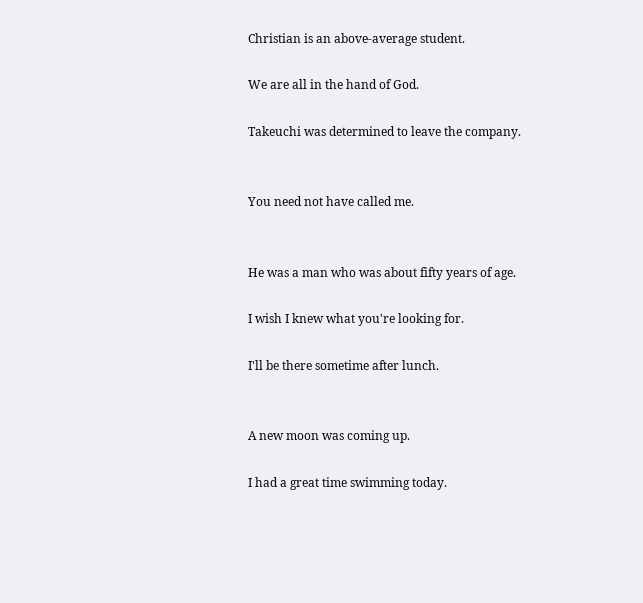Christian is an above-average student.

We are all in the hand of God.

Takeuchi was determined to leave the company.


You need not have called me.


He was a man who was about fifty years of age.

I wish I knew what you're looking for.

I'll be there sometime after lunch.


A new moon was coming up.

I had a great time swimming today.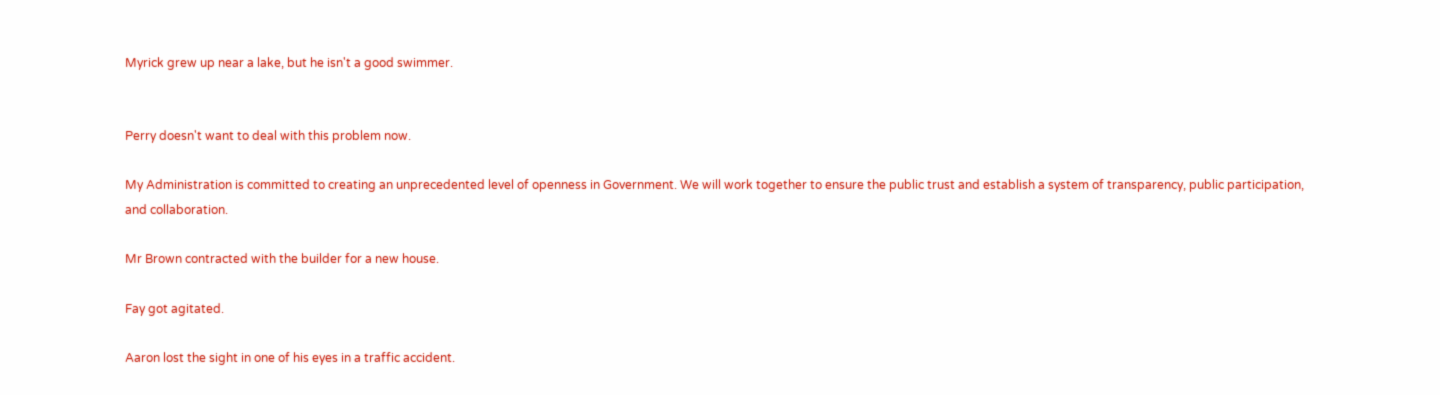Myrick grew up near a lake, but he isn't a good swimmer.


Perry doesn't want to deal with this problem now.

My Administration is committed to creating an unprecedented level of openness in Government. We will work together to ensure the public trust and establish a system of transparency, public participation, and collaboration.

Mr Brown contracted with the builder for a new house.

Fay got agitated.

Aaron lost the sight in one of his eyes in a traffic accident.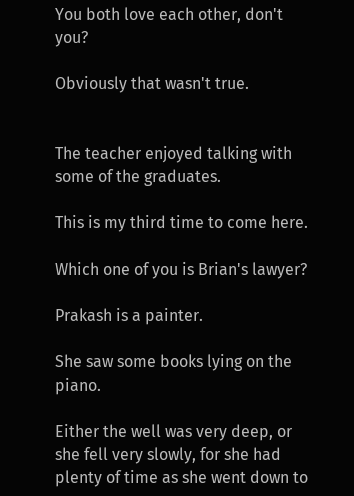You both love each other, don't you?

Obviously that wasn't true.


The teacher enjoyed talking with some of the graduates.

This is my third time to come here.

Which one of you is Brian's lawyer?

Prakash is a painter.

She saw some books lying on the piano.

Either the well was very deep, or she fell very slowly, for she had plenty of time as she went down to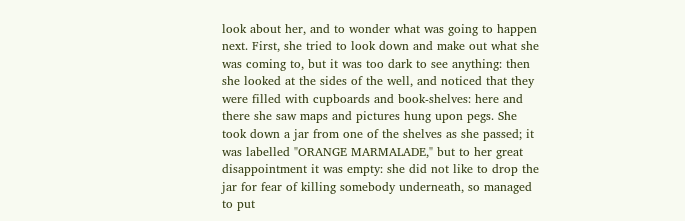look about her, and to wonder what was going to happen next. First, she tried to look down and make out what she was coming to, but it was too dark to see anything: then she looked at the sides of the well, and noticed that they were filled with cupboards and book-shelves: here and there she saw maps and pictures hung upon pegs. She took down a jar from one of the shelves as she passed; it was labelled "ORANGE MARMALADE," but to her great disappointment it was empty: she did not like to drop the jar for fear of killing somebody underneath, so managed to put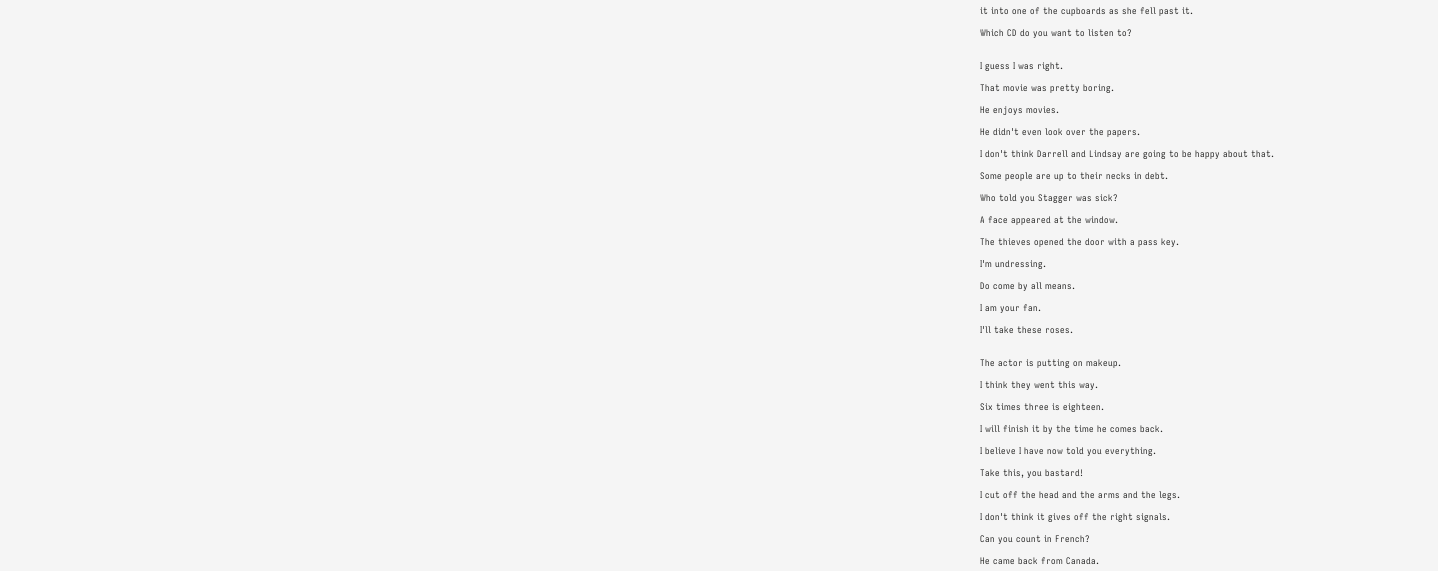it into one of the cupboards as she fell past it.

Which CD do you want to listen to?


I guess I was right.

That movie was pretty boring.

He enjoys movies.

He didn't even look over the papers.

I don't think Darrell and Lindsay are going to be happy about that.

Some people are up to their necks in debt.

Who told you Stagger was sick?

A face appeared at the window.

The thieves opened the door with a pass key.

I'm undressing.

Do come by all means.

I am your fan.

I'll take these roses.


The actor is putting on makeup.

I think they went this way.

Six times three is eighteen.

I will finish it by the time he comes back.

I believe I have now told you everything.

Take this, you bastard!

I cut off the head and the arms and the legs.

I don't think it gives off the right signals.

Can you count in French?

He came back from Canada.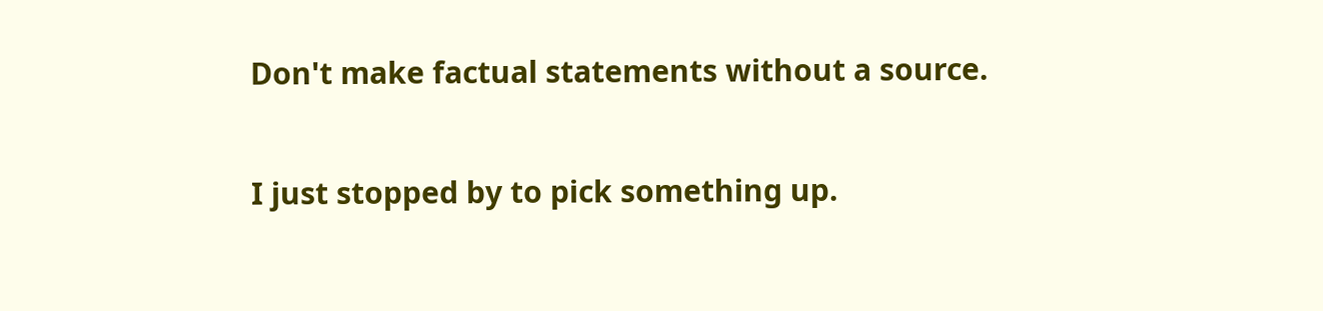Don't make factual statements without a source.

I just stopped by to pick something up.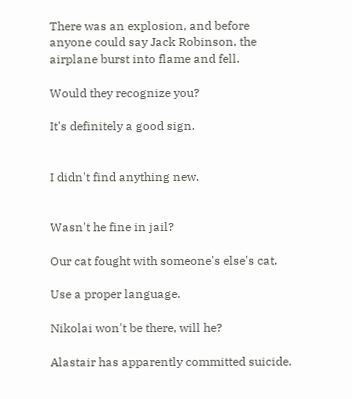There was an explosion, and before anyone could say Jack Robinson, the airplane burst into flame and fell.

Would they recognize you?

It's definitely a good sign.


I didn't find anything new.


Wasn't he fine in jail?

Our cat fought with someone's else's cat.

Use a proper language.

Nikolai won't be there, will he?

Alastair has apparently committed suicide.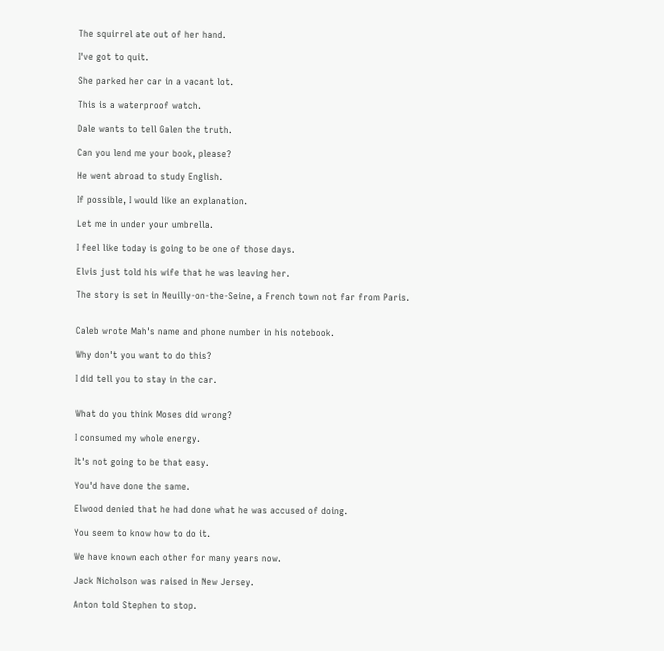The squirrel ate out of her hand.

I've got to quit.

She parked her car in a vacant lot.

This is a waterproof watch.

Dale wants to tell Galen the truth.

Can you lend me your book, please?

He went abroad to study English.

If possible, I would like an explanation.

Let me in under your umbrella.

I feel like today is going to be one of those days.

Elvis just told his wife that he was leaving her.

The story is set in Neuilly-on-the-Seine, a French town not far from Paris.


Caleb wrote Mah's name and phone number in his notebook.

Why don't you want to do this?

I did tell you to stay in the car.


What do you think Moses did wrong?

I consumed my whole energy.

It's not going to be that easy.

You'd have done the same.

Elwood denied that he had done what he was accused of doing.

You seem to know how to do it.

We have known each other for many years now.

Jack Nicholson was raised in New Jersey.

Anton told Stephen to stop.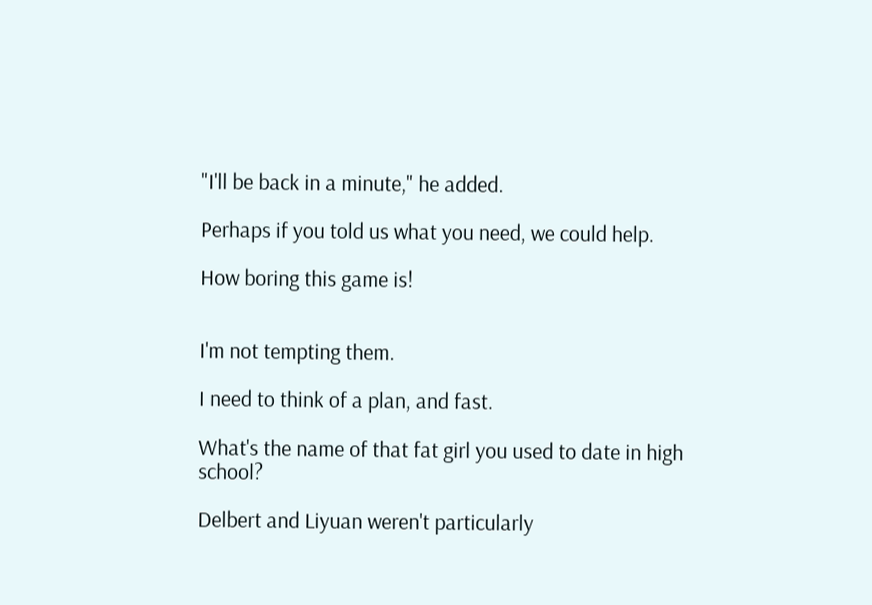"I'll be back in a minute," he added.

Perhaps if you told us what you need, we could help.

How boring this game is!


I'm not tempting them.

I need to think of a plan, and fast.

What's the name of that fat girl you used to date in high school?

Delbert and Liyuan weren't particularly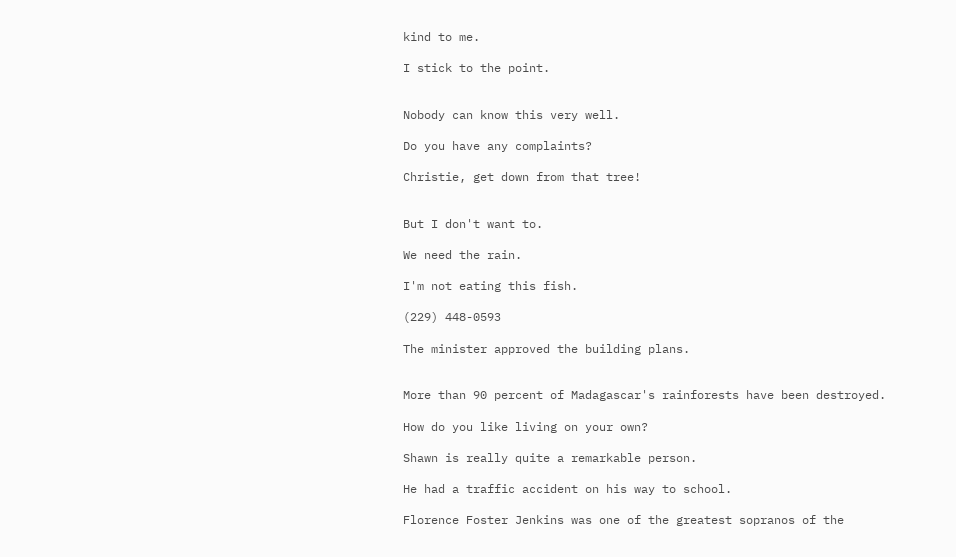kind to me.

I stick to the point.


Nobody can know this very well.

Do you have any complaints?

Christie, get down from that tree!


But I don't want to.

We need the rain.

I'm not eating this fish.

(229) 448-0593

The minister approved the building plans.


More than 90 percent of Madagascar's rainforests have been destroyed.

How do you like living on your own?

Shawn is really quite a remarkable person.

He had a traffic accident on his way to school.

Florence Foster Jenkins was one of the greatest sopranos of the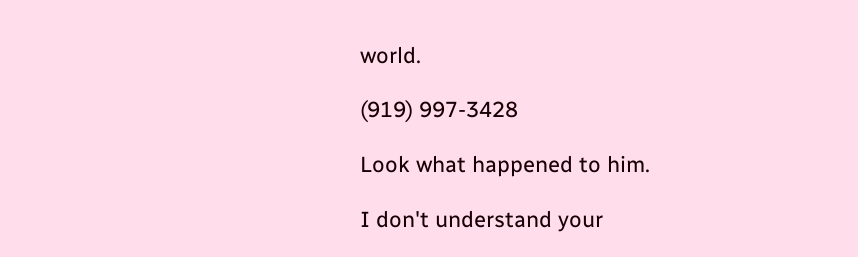world.

(919) 997-3428

Look what happened to him.

I don't understand your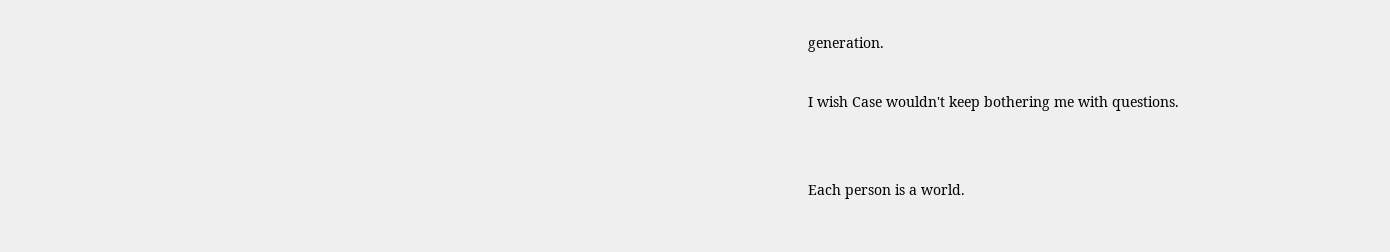generation.

I wish Case wouldn't keep bothering me with questions.


Each person is a world.